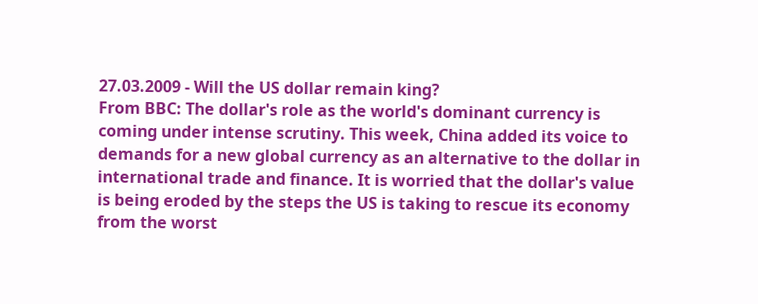27.03.2009 - Will the US dollar remain king?
From BBC: The dollar's role as the world's dominant currency is coming under intense scrutiny. This week, China added its voice to demands for a new global currency as an alternative to the dollar in international trade and finance. It is worried that the dollar's value is being eroded by the steps the US is taking to rescue its economy from the worst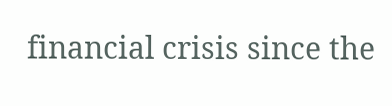financial crisis since the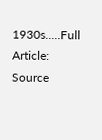1930s.....Full Article: Source